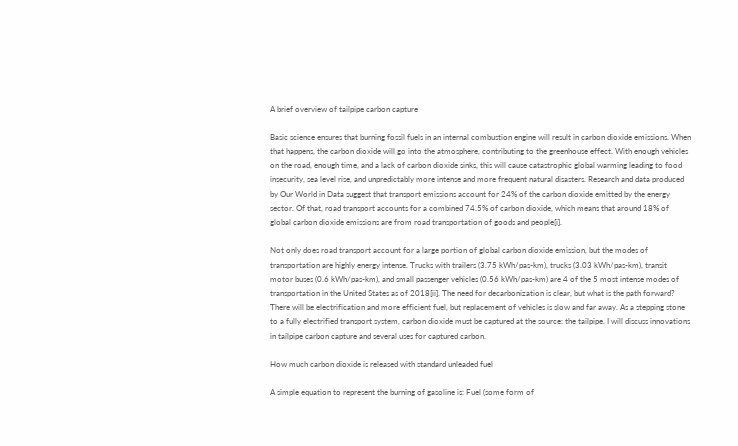A brief overview of tailpipe carbon capture

Basic science ensures that burning fossil fuels in an internal combustion engine will result in carbon dioxide emissions. When that happens, the carbon dioxide will go into the atmosphere, contributing to the greenhouse effect. With enough vehicles on the road, enough time, and a lack of carbon dioxide sinks, this will cause catastrophic global warming leading to food insecurity, sea level rise, and unpredictably more intense and more frequent natural disasters. Research and data produced by Our World in Data suggest that transport emissions account for 24% of the carbon dioxide emitted by the energy sector. Of that, road transport accounts for a combined 74.5% of carbon dioxide, which means that around 18% of global carbon dioxide emissions are from road transportation of goods and people[i].

Not only does road transport account for a large portion of global carbon dioxide emission, but the modes of transportation are highly energy intense. Trucks with trailers (3.75 kWh/pas-km), trucks (3.03 kWh/pas-km), transit motor buses (0.6 kWh/pas-km), and small passenger vehicles (0.56 kWh/pas-km) are 4 of the 5 most intense modes of transportation in the United States as of 2018[ii]. The need for decarbonization is clear, but what is the path forward? There will be electrification and more efficient fuel, but replacement of vehicles is slow and far away. As a stepping stone to a fully electrified transport system, carbon dioxide must be captured at the source: the tailpipe. I will discuss innovations in tailpipe carbon capture and several uses for captured carbon.

How much carbon dioxide is released with standard unleaded fuel

A simple equation to represent the burning of gasoline is: Fuel (some form of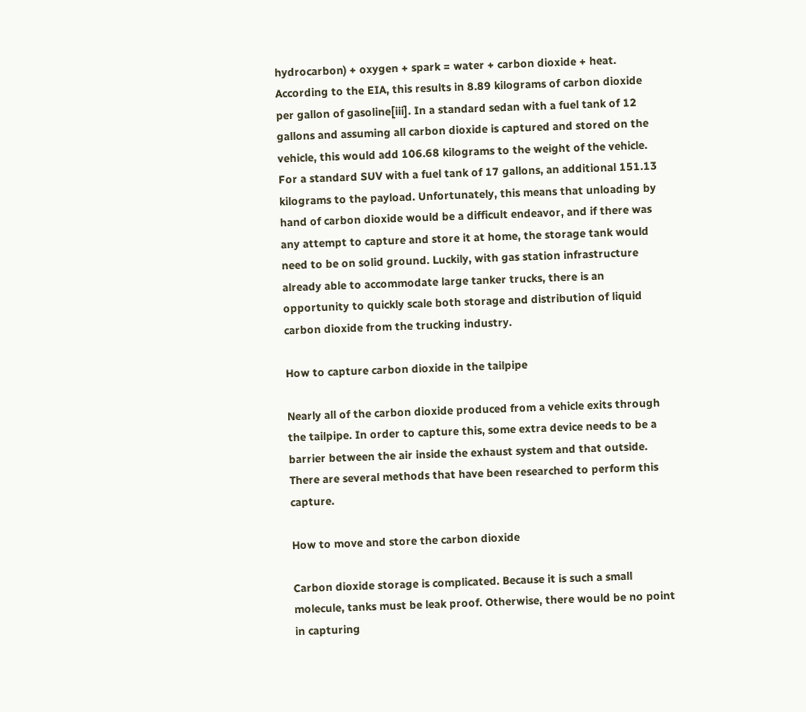hydrocarbon) + oxygen + spark = water + carbon dioxide + heat. According to the EIA, this results in 8.89 kilograms of carbon dioxide per gallon of gasoline[iii]. In a standard sedan with a fuel tank of 12 gallons and assuming all carbon dioxide is captured and stored on the vehicle, this would add 106.68 kilograms to the weight of the vehicle. For a standard SUV with a fuel tank of 17 gallons, an additional 151.13 kilograms to the payload. Unfortunately, this means that unloading by hand of carbon dioxide would be a difficult endeavor, and if there was any attempt to capture and store it at home, the storage tank would need to be on solid ground. Luckily, with gas station infrastructure already able to accommodate large tanker trucks, there is an opportunity to quickly scale both storage and distribution of liquid carbon dioxide from the trucking industry.

How to capture carbon dioxide in the tailpipe

Nearly all of the carbon dioxide produced from a vehicle exits through the tailpipe. In order to capture this, some extra device needs to be a barrier between the air inside the exhaust system and that outside. There are several methods that have been researched to perform this capture.

How to move and store the carbon dioxide

Carbon dioxide storage is complicated. Because it is such a small molecule, tanks must be leak proof. Otherwise, there would be no point in capturing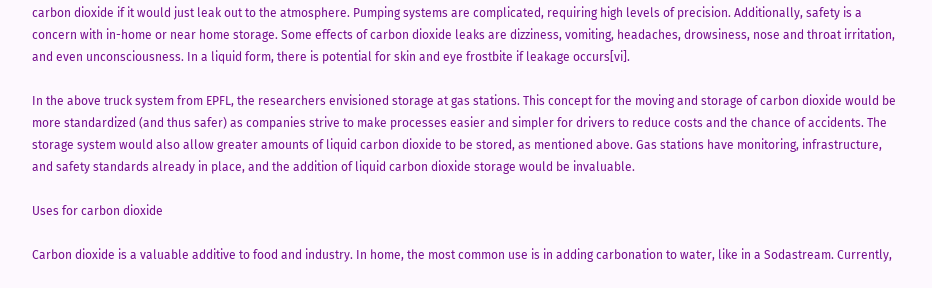carbon dioxide if it would just leak out to the atmosphere. Pumping systems are complicated, requiring high levels of precision. Additionally, safety is a concern with in-home or near home storage. Some effects of carbon dioxide leaks are dizziness, vomiting, headaches, drowsiness, nose and throat irritation, and even unconsciousness. In a liquid form, there is potential for skin and eye frostbite if leakage occurs[vi].

In the above truck system from EPFL, the researchers envisioned storage at gas stations. This concept for the moving and storage of carbon dioxide would be more standardized (and thus safer) as companies strive to make processes easier and simpler for drivers to reduce costs and the chance of accidents. The storage system would also allow greater amounts of liquid carbon dioxide to be stored, as mentioned above. Gas stations have monitoring, infrastructure, and safety standards already in place, and the addition of liquid carbon dioxide storage would be invaluable.

Uses for carbon dioxide

Carbon dioxide is a valuable additive to food and industry. In home, the most common use is in adding carbonation to water, like in a Sodastream. Currently,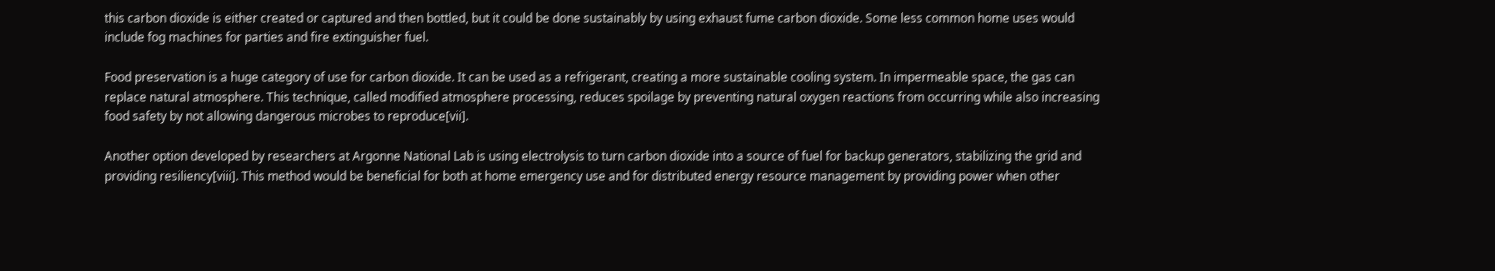this carbon dioxide is either created or captured and then bottled, but it could be done sustainably by using exhaust fume carbon dioxide. Some less common home uses would include fog machines for parties and fire extinguisher fuel.

Food preservation is a huge category of use for carbon dioxide. It can be used as a refrigerant, creating a more sustainable cooling system. In impermeable space, the gas can replace natural atmosphere. This technique, called modified atmosphere processing, reduces spoilage by preventing natural oxygen reactions from occurring while also increasing food safety by not allowing dangerous microbes to reproduce[vii].

Another option developed by researchers at Argonne National Lab is using electrolysis to turn carbon dioxide into a source of fuel for backup generators, stabilizing the grid and providing resiliency[viii]. This method would be beneficial for both at home emergency use and for distributed energy resource management by providing power when other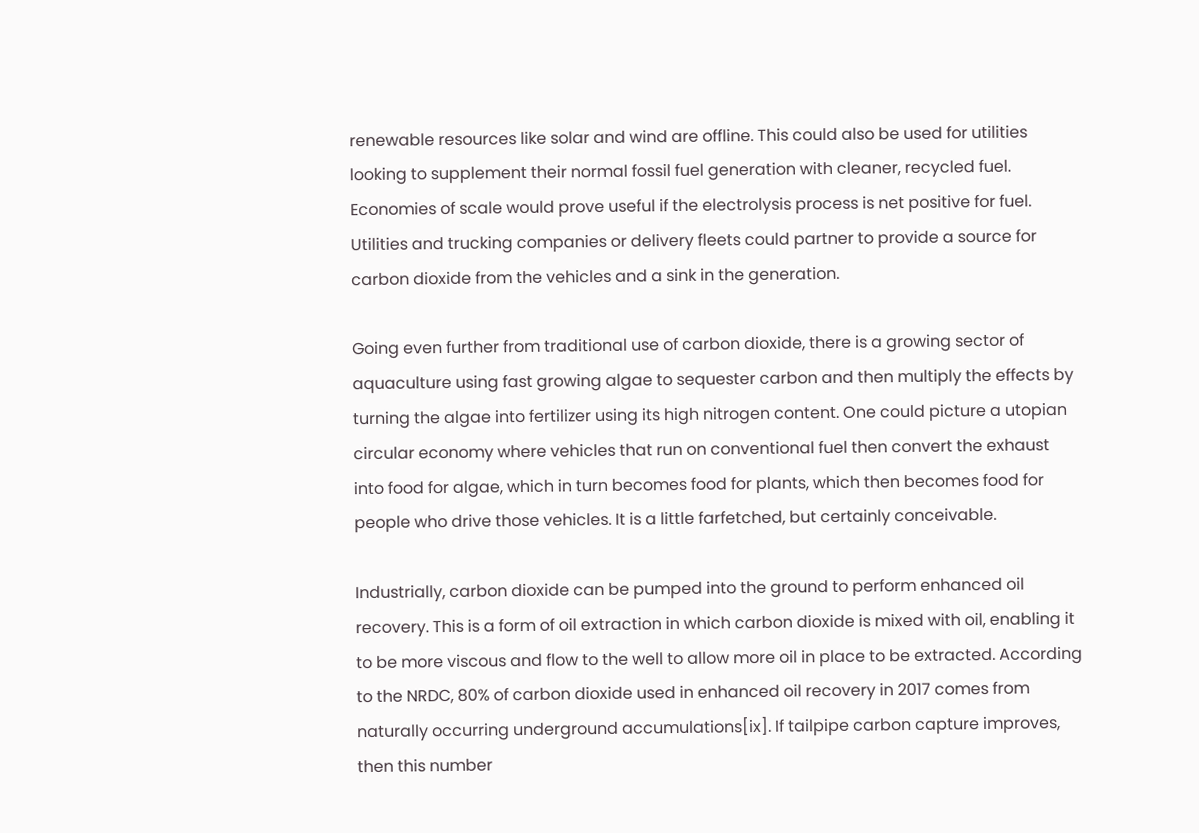renewable resources like solar and wind are offline. This could also be used for utilities looking to supplement their normal fossil fuel generation with cleaner, recycled fuel. Economies of scale would prove useful if the electrolysis process is net positive for fuel. Utilities and trucking companies or delivery fleets could partner to provide a source for carbon dioxide from the vehicles and a sink in the generation.

Going even further from traditional use of carbon dioxide, there is a growing sector of aquaculture using fast growing algae to sequester carbon and then multiply the effects by turning the algae into fertilizer using its high nitrogen content. One could picture a utopian circular economy where vehicles that run on conventional fuel then convert the exhaust into food for algae, which in turn becomes food for plants, which then becomes food for people who drive those vehicles. It is a little farfetched, but certainly conceivable.

Industrially, carbon dioxide can be pumped into the ground to perform enhanced oil recovery. This is a form of oil extraction in which carbon dioxide is mixed with oil, enabling it to be more viscous and flow to the well to allow more oil in place to be extracted. According to the NRDC, 80% of carbon dioxide used in enhanced oil recovery in 2017 comes from naturally occurring underground accumulations[ix]. If tailpipe carbon capture improves, then this number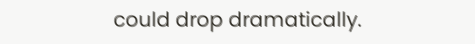could drop dramatically.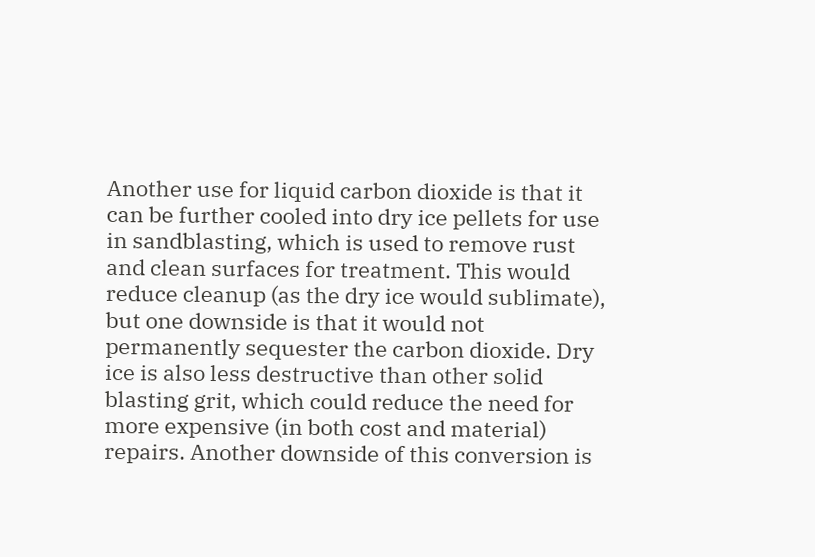Another use for liquid carbon dioxide is that it can be further cooled into dry ice pellets for use in sandblasting, which is used to remove rust and clean surfaces for treatment. This would reduce cleanup (as the dry ice would sublimate), but one downside is that it would not permanently sequester the carbon dioxide. Dry ice is also less destructive than other solid blasting grit, which could reduce the need for more expensive (in both cost and material) repairs. Another downside of this conversion is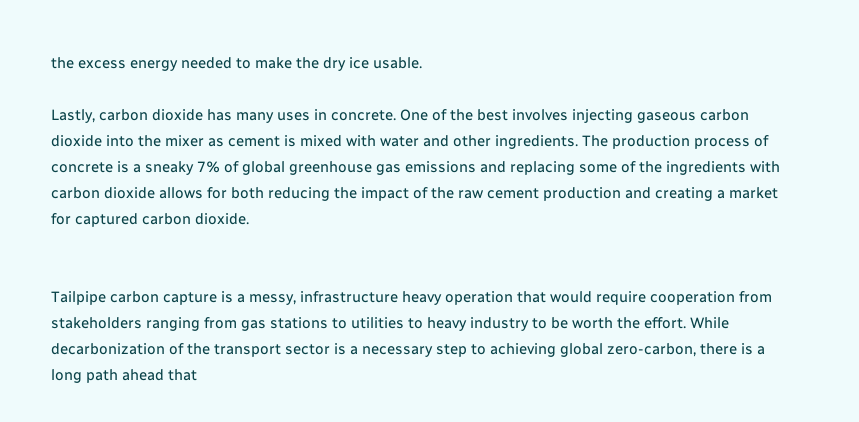the excess energy needed to make the dry ice usable.

Lastly, carbon dioxide has many uses in concrete. One of the best involves injecting gaseous carbon dioxide into the mixer as cement is mixed with water and other ingredients. The production process of concrete is a sneaky 7% of global greenhouse gas emissions and replacing some of the ingredients with carbon dioxide allows for both reducing the impact of the raw cement production and creating a market for captured carbon dioxide.


Tailpipe carbon capture is a messy, infrastructure heavy operation that would require cooperation from stakeholders ranging from gas stations to utilities to heavy industry to be worth the effort. While decarbonization of the transport sector is a necessary step to achieving global zero-carbon, there is a long path ahead that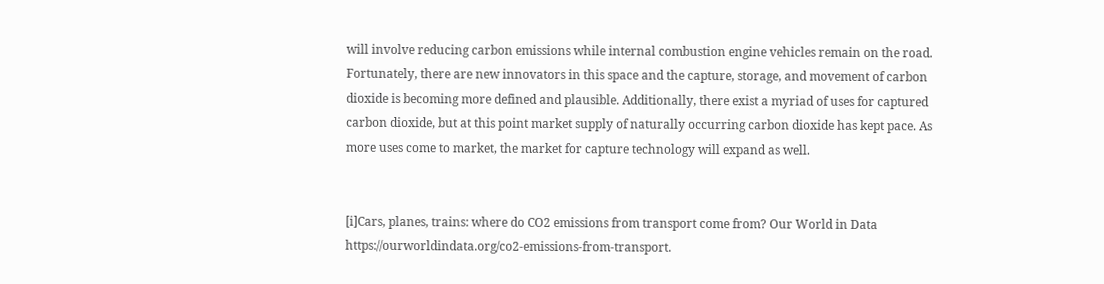will involve reducing carbon emissions while internal combustion engine vehicles remain on the road. Fortunately, there are new innovators in this space and the capture, storage, and movement of carbon dioxide is becoming more defined and plausible. Additionally, there exist a myriad of uses for captured carbon dioxide, but at this point market supply of naturally occurring carbon dioxide has kept pace. As more uses come to market, the market for capture technology will expand as well.


[i]Cars, planes, trains: where do CO2 emissions from transport come from? Our World in Data https://ourworldindata.org/co2-emissions-from-transport.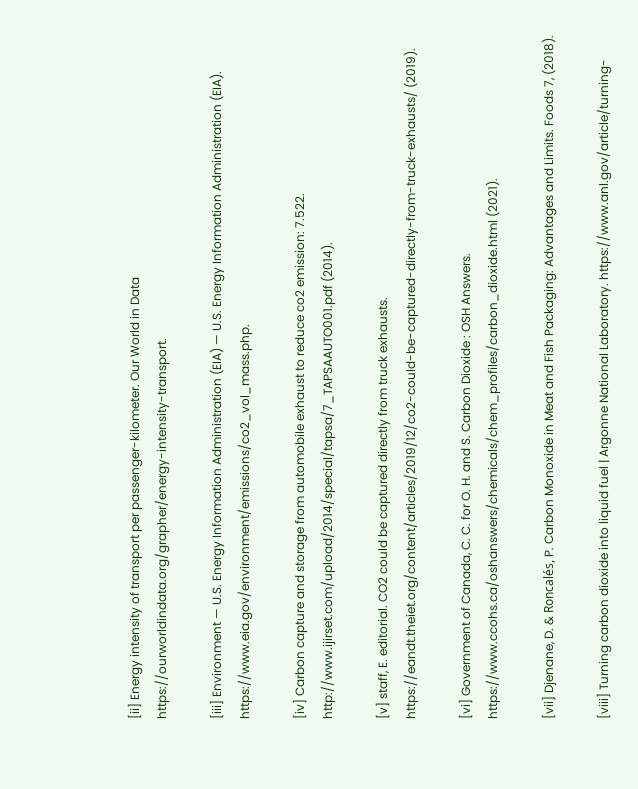[ii] Energy intensity of transport per passenger-kilometer. Our World in Data https://ourworldindata.org/grapher/energy-intensity-transport.

[iii] Environment — U.S. Energy Information Administration (EIA) — U.S. Energy Information Administration (EIA). https://www.eia.gov/environment/emissions/co2_vol_mass.php.

[iv] Carbon capture and storage from automobile exhaust to reduce co2 emission: 7.522. http://www.ijirset.com/upload/2014/special/tapsa/7_TAPSAAUTO001.pdf (2014).

[v] staff, E. editorial. CO2 could be captured directly from truck exhausts. https://eandt.theiet.org/content/articles/2019/12/co2-could-be-captured-directly-from-truck-exhausts/ (2019).

[vi] Government of Canada, C. C. for O. H. and S. Carbon Dioxide : OSH Answers. https://www.ccohs.ca/oshanswers/chemicals/chem_profiles/carbon_dioxide.html (2021).

[vii] Djenane, D. & Roncalés, P. Carbon Monoxide in Meat and Fish Packaging: Advantages and Limits. Foods 7, (2018).

[viii] Turning carbon dioxide into liquid fuel | Argonne National Laboratory. https://www.anl.gov/article/turning-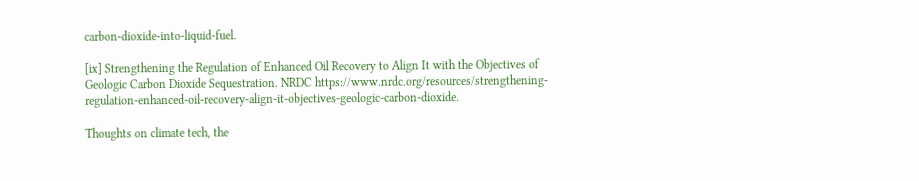carbon-dioxide-into-liquid-fuel.

[ix] Strengthening the Regulation of Enhanced Oil Recovery to Align It with the Objectives of Geologic Carbon Dioxide Sequestration. NRDC https://www.nrdc.org/resources/strengthening-regulation-enhanced-oil-recovery-align-it-objectives-geologic-carbon-dioxide.

Thoughts on climate tech, the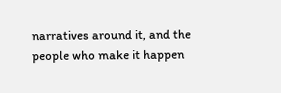narratives around it, and the people who make it happen